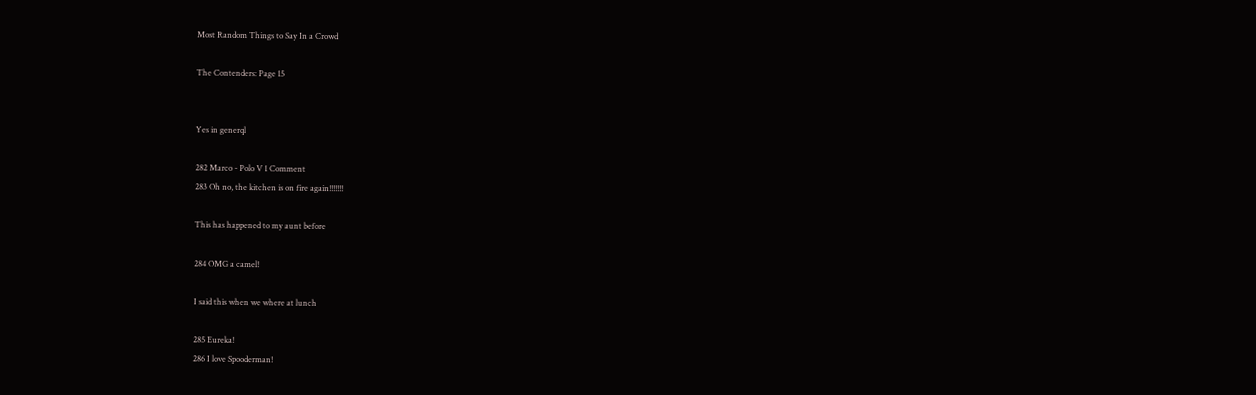Most Random Things to Say In a Crowd

The Contenders: Page 15


Yes in generql

282 Marco - Polo V 1 Comment
283 Oh no, the kitchen is on fire again!!!!!!!

This has happened to my aunt before

284 OMG a camel!

I said this when we where at lunch

285 Eureka!
286 I love Spooderman!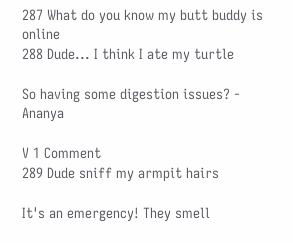287 What do you know my butt buddy is online
288 Dude... I think I ate my turtle

So having some digestion issues? - Ananya

V 1 Comment
289 Dude sniff my armpit hairs

It's an emergency! They smell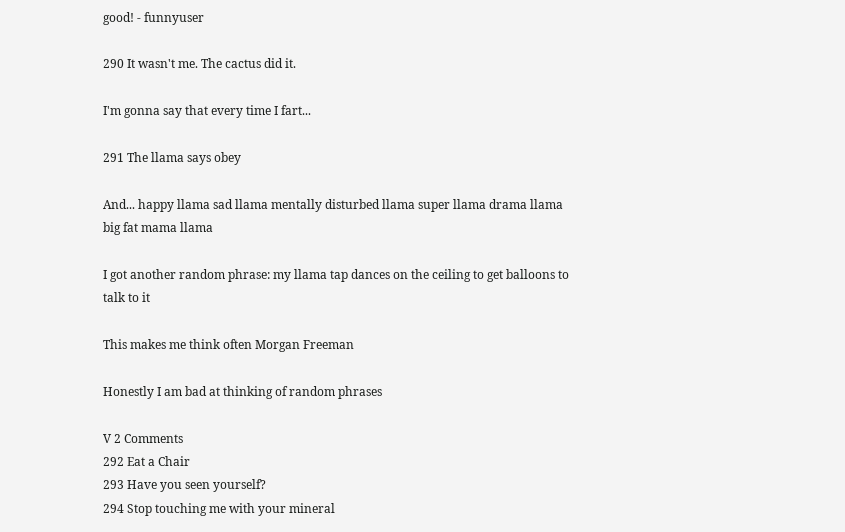good! - funnyuser

290 It wasn't me. The cactus did it.

I'm gonna say that every time I fart...

291 The llama says obey

And... happy llama sad llama mentally disturbed llama super llama drama llama big fat mama llama

I got another random phrase: my llama tap dances on the ceiling to get balloons to talk to it

This makes me think often Morgan Freeman

Honestly I am bad at thinking of random phrases

V 2 Comments
292 Eat a Chair
293 Have you seen yourself?
294 Stop touching me with your mineral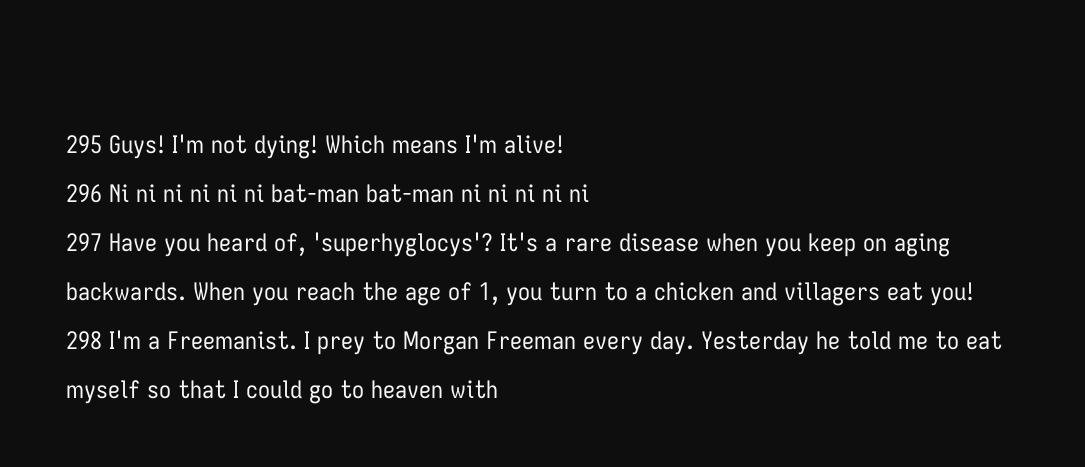295 Guys! I'm not dying! Which means I'm alive!
296 Ni ni ni ni ni ni bat-man bat-man ni ni ni ni ni
297 Have you heard of, 'superhyglocys'? It's a rare disease when you keep on aging backwards. When you reach the age of 1, you turn to a chicken and villagers eat you!
298 I'm a Freemanist. I prey to Morgan Freeman every day. Yesterday he told me to eat myself so that I could go to heaven with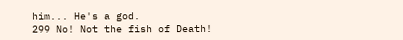him... He's a god.
299 No! Not the fish of Death!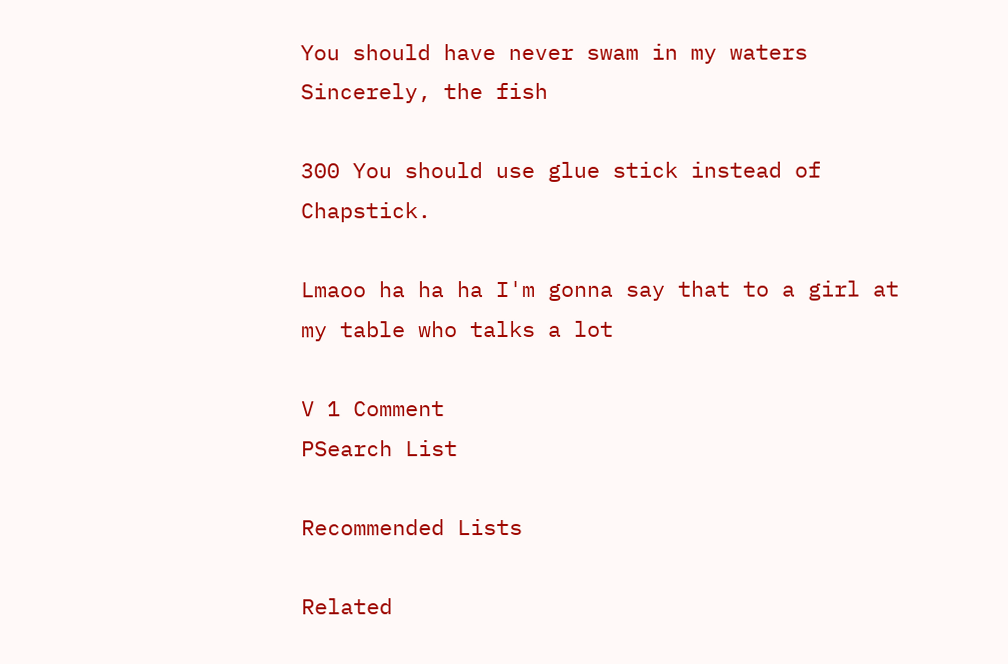You should have never swam in my waters Sincerely, the fish

300 You should use glue stick instead of Chapstick.

Lmaoo ha ha ha I'm gonna say that to a girl at my table who talks a lot

V 1 Comment
PSearch List

Recommended Lists

Related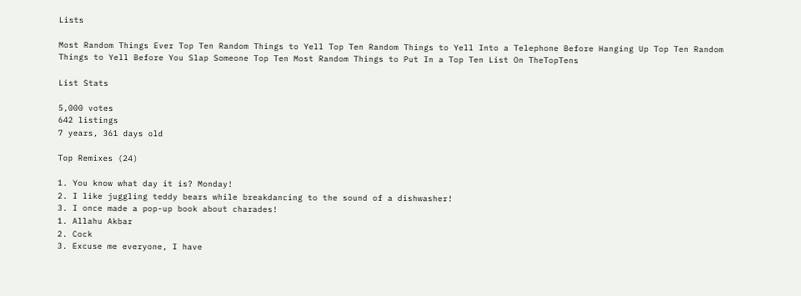Lists

Most Random Things Ever Top Ten Random Things to Yell Top Ten Random Things to Yell Into a Telephone Before Hanging Up Top Ten Random Things to Yell Before You Slap Someone Top Ten Most Random Things to Put In a Top Ten List On TheTopTens

List Stats

5,000 votes
642 listings
7 years, 361 days old

Top Remixes (24)

1. You know what day it is? Monday!
2. I like juggling teddy bears while breakdancing to the sound of a dishwasher!
3. I once made a pop-up book about charades!
1. Allahu Akbar
2. Cock
3. Excuse me everyone, I have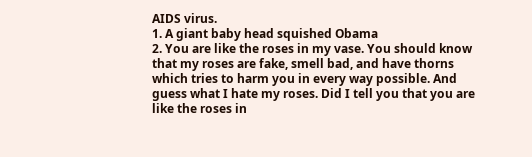AIDS virus.
1. A giant baby head squished Obama
2. You are like the roses in my vase. You should know that my roses are fake, smell bad, and have thorns which tries to harm you in every way possible. And guess what I hate my roses. Did I tell you that you are like the roses in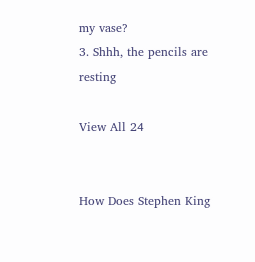my vase?
3. Shhh, the pencils are resting

View All 24


How Does Stephen King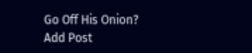Go Off His Onion?
Add Post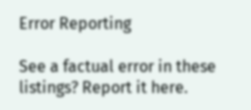Error Reporting

See a factual error in these listings? Report it here.